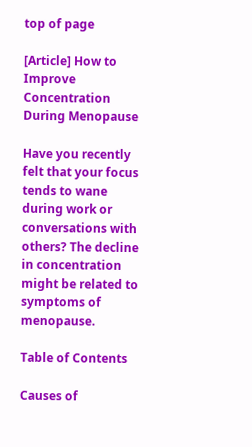top of page

[Article] How to Improve Concentration During Menopause

Have you recently felt that your focus tends to wane during work or conversations with others? The decline in concentration might be related to symptoms of menopause.

Table of Contents

Causes of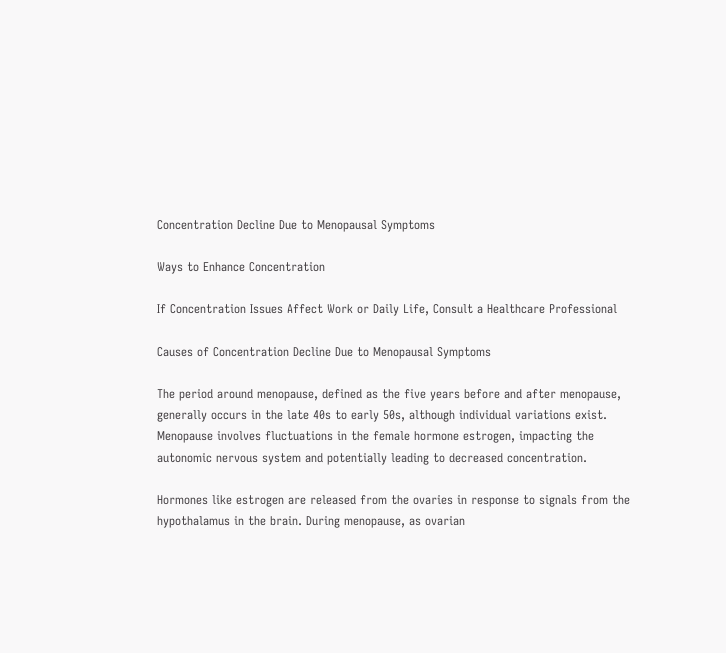Concentration Decline Due to Menopausal Symptoms

Ways to Enhance Concentration

If Concentration Issues Affect Work or Daily Life, Consult a Healthcare Professional

Causes of Concentration Decline Due to Menopausal Symptoms

The period around menopause, defined as the five years before and after menopause, generally occurs in the late 40s to early 50s, although individual variations exist. Menopause involves fluctuations in the female hormone estrogen, impacting the autonomic nervous system and potentially leading to decreased concentration.

Hormones like estrogen are released from the ovaries in response to signals from the hypothalamus in the brain. During menopause, as ovarian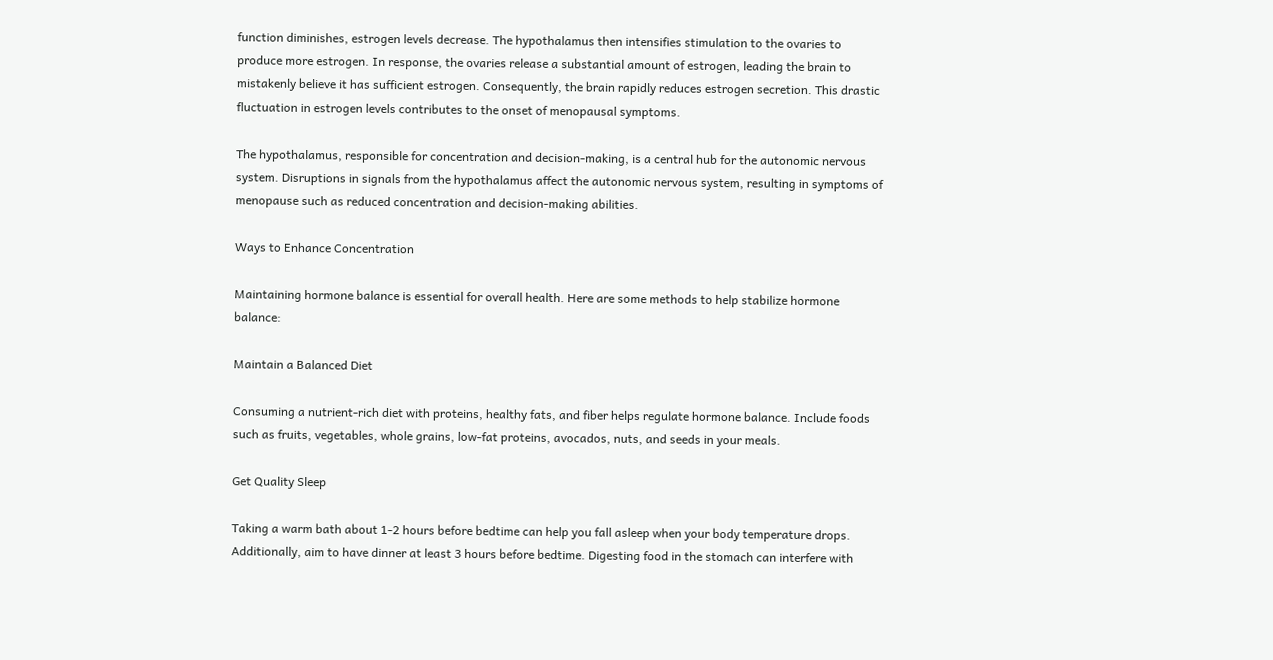function diminishes, estrogen levels decrease. The hypothalamus then intensifies stimulation to the ovaries to produce more estrogen. In response, the ovaries release a substantial amount of estrogen, leading the brain to mistakenly believe it has sufficient estrogen. Consequently, the brain rapidly reduces estrogen secretion. This drastic fluctuation in estrogen levels contributes to the onset of menopausal symptoms.

The hypothalamus, responsible for concentration and decision-making, is a central hub for the autonomic nervous system. Disruptions in signals from the hypothalamus affect the autonomic nervous system, resulting in symptoms of menopause such as reduced concentration and decision-making abilities.

Ways to Enhance Concentration

Maintaining hormone balance is essential for overall health. Here are some methods to help stabilize hormone balance:

Maintain a Balanced Diet

Consuming a nutrient-rich diet with proteins, healthy fats, and fiber helps regulate hormone balance. Include foods such as fruits, vegetables, whole grains, low-fat proteins, avocados, nuts, and seeds in your meals.

Get Quality Sleep

Taking a warm bath about 1-2 hours before bedtime can help you fall asleep when your body temperature drops. Additionally, aim to have dinner at least 3 hours before bedtime. Digesting food in the stomach can interfere with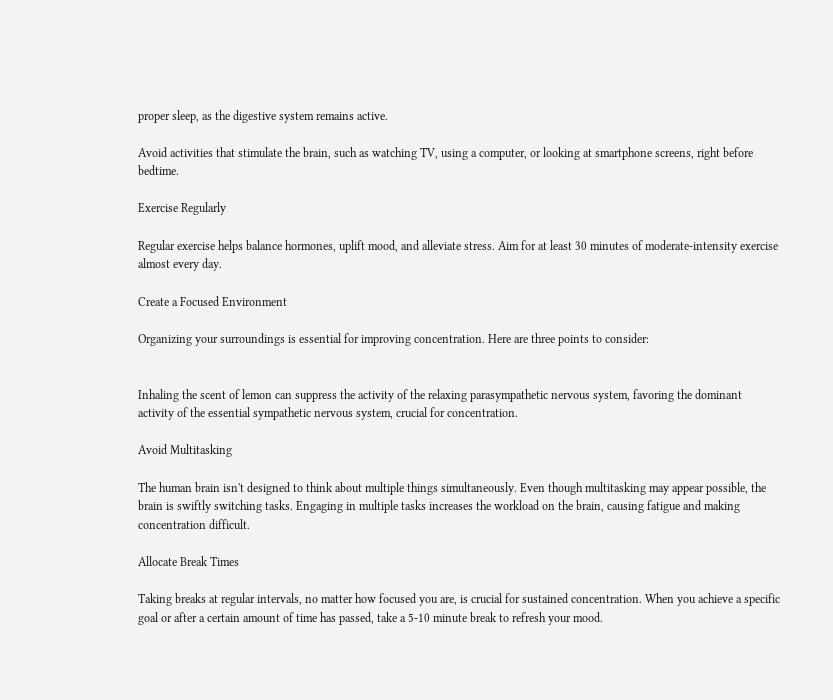proper sleep, as the digestive system remains active.

Avoid activities that stimulate the brain, such as watching TV, using a computer, or looking at smartphone screens, right before bedtime.

Exercise Regularly

Regular exercise helps balance hormones, uplift mood, and alleviate stress. Aim for at least 30 minutes of moderate-intensity exercise almost every day.

Create a Focused Environment

Organizing your surroundings is essential for improving concentration. Here are three points to consider:


Inhaling the scent of lemon can suppress the activity of the relaxing parasympathetic nervous system, favoring the dominant activity of the essential sympathetic nervous system, crucial for concentration.

Avoid Multitasking

The human brain isn't designed to think about multiple things simultaneously. Even though multitasking may appear possible, the brain is swiftly switching tasks. Engaging in multiple tasks increases the workload on the brain, causing fatigue and making concentration difficult.

Allocate Break Times

Taking breaks at regular intervals, no matter how focused you are, is crucial for sustained concentration. When you achieve a specific goal or after a certain amount of time has passed, take a 5-10 minute break to refresh your mood.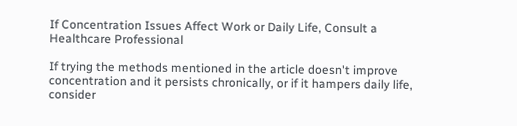If Concentration Issues Affect Work or Daily Life, Consult a Healthcare Professional

If trying the methods mentioned in the article doesn't improve concentration and it persists chronically, or if it hampers daily life, consider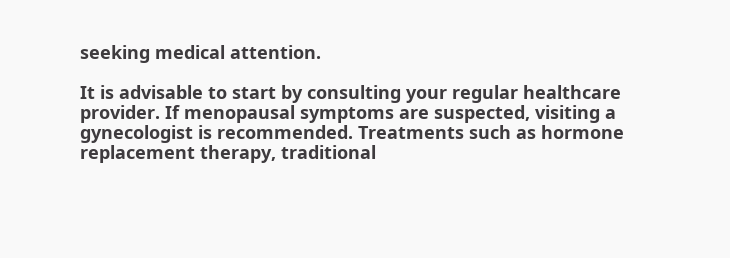seeking medical attention.

It is advisable to start by consulting your regular healthcare provider. If menopausal symptoms are suspected, visiting a gynecologist is recommended. Treatments such as hormone replacement therapy, traditional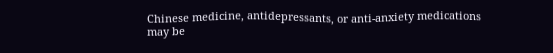Chinese medicine, antidepressants, or anti-anxiety medications may be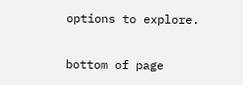options to explore.


bottom of page